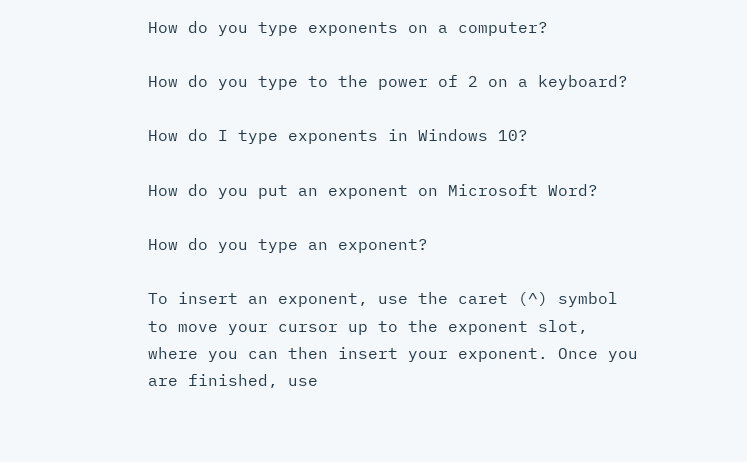How do you type exponents on a computer?

How do you type to the power of 2 on a keyboard?

How do I type exponents in Windows 10?

How do you put an exponent on Microsoft Word?

How do you type an exponent?

To insert an exponent, use the caret (^) symbol to move your cursor up to the exponent slot, where you can then insert your exponent. Once you are finished, use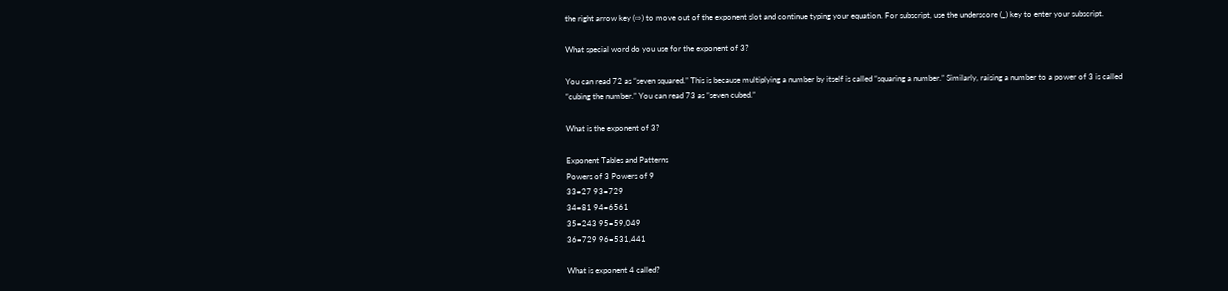the right arrow key (⇨) to move out of the exponent slot and continue typing your equation. For subscript, use the underscore (_) key to enter your subscript.

What special word do you use for the exponent of 3?

You can read 72 as “seven squared.” This is because multiplying a number by itself is called “squaring a number.” Similarly, raising a number to a power of 3 is called “cubing the number.” You can read 73 as “seven cubed.”

What is the exponent of 3?

Exponent Tables and Patterns
Powers of 3 Powers of 9
33=27 93=729
34=81 94=6561
35=243 95=59,049
36=729 96=531,441

What is exponent 4 called?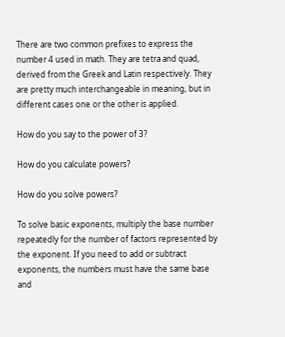There are two common prefixes to express the number 4 used in math. They are tetra and quad, derived from the Greek and Latin respectively. They are pretty much interchangeable in meaning, but in different cases one or the other is applied.

How do you say to the power of 3?

How do you calculate powers?

How do you solve powers?

To solve basic exponents, multiply the base number repeatedly for the number of factors represented by the exponent. If you need to add or subtract exponents, the numbers must have the same base and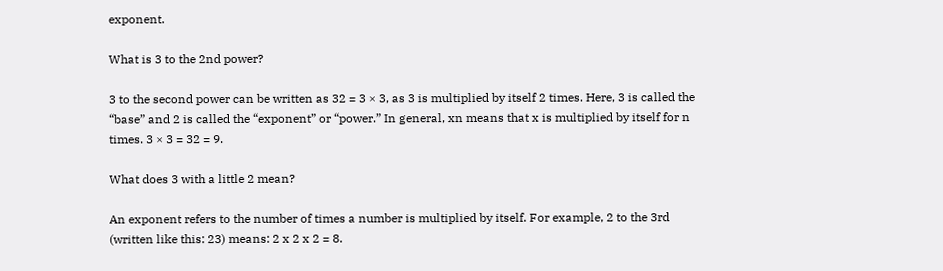exponent.

What is 3 to the 2nd power?

3 to the second power can be written as 32 = 3 × 3, as 3 is multiplied by itself 2 times. Here, 3 is called the “base” and 2 is called the “exponent” or “power.” In general, xn means that x is multiplied by itself for n times. 3 × 3 = 32 = 9.

What does 3 with a little 2 mean?

An exponent refers to the number of times a number is multiplied by itself. For example, 2 to the 3rd (written like this: 23) means: 2 x 2 x 2 = 8.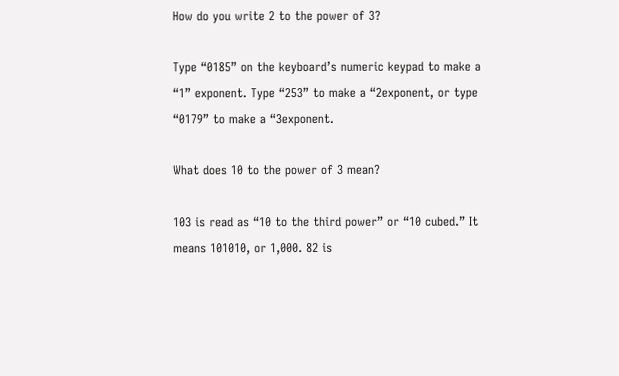How do you write 2 to the power of 3?

Type “0185” on the keyboard’s numeric keypad to make a “1” exponent. Type “253” to make a “2exponent, or type “0179” to make a “3exponent.

What does 10 to the power of 3 mean?

103 is read as “10 to the third power” or “10 cubed.” It means 101010, or 1,000. 82 is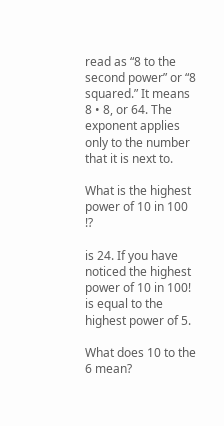read as “8 to the second power” or “8 squared.” It means 8 • 8, or 64. The exponent applies only to the number that it is next to.

What is the highest power of 10 in 100 !?

is 24. If you have noticed the highest power of 10 in 100! is equal to the highest power of 5.

What does 10 to the 6 mean?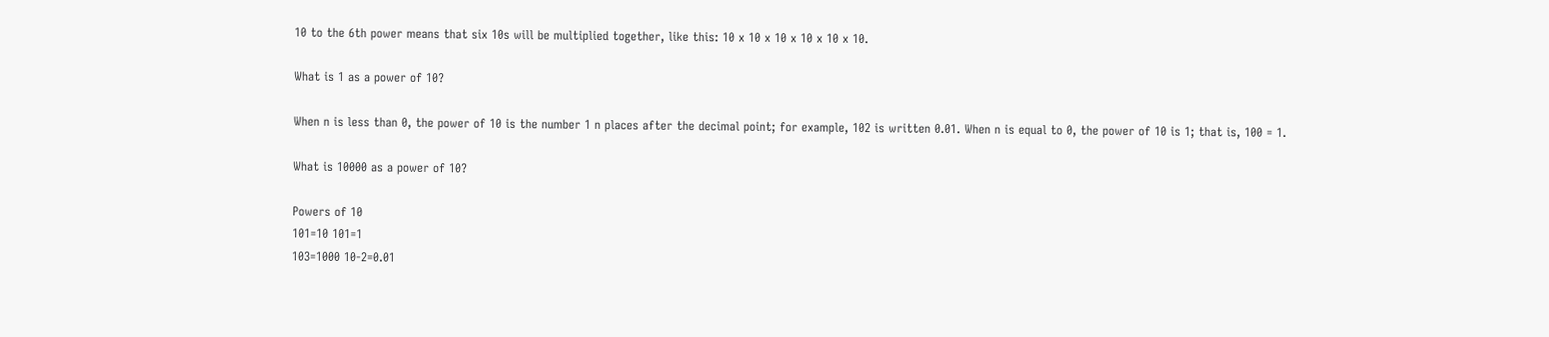10 to the 6th power means that six 10s will be multiplied together, like this: 10 x 10 x 10 x 10 x 10 x 10.

What is 1 as a power of 10?

When n is less than 0, the power of 10 is the number 1 n places after the decimal point; for example, 102 is written 0.01. When n is equal to 0, the power of 10 is 1; that is, 100 = 1.

What is 10000 as a power of 10?

Powers of 10
101=10 101=1
103=1000 10-2=0.01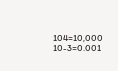104=10,000 10-3=0.001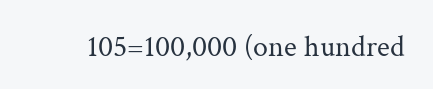105=100,000 (one hundred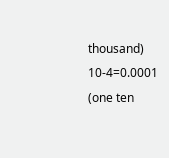thousand) 10-4=0.0001 (one ten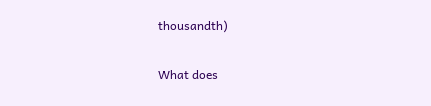thousandth)

What does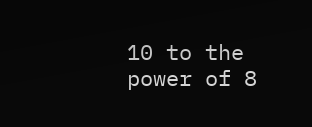10 to the power of 8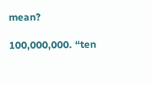mean?

100,000,000. “ten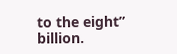to the eight” billion.